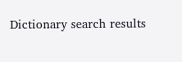Dictionary search results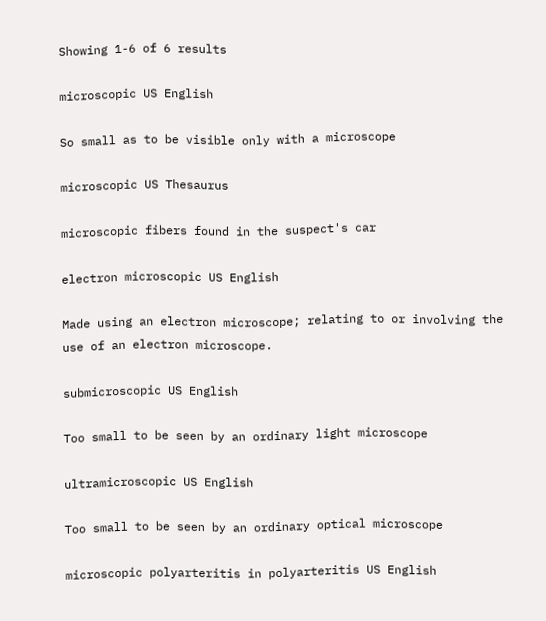Showing 1-6 of 6 results

microscopic US English

So small as to be visible only with a microscope

microscopic US Thesaurus

microscopic fibers found in the suspect's car

electron microscopic US English

Made using an electron microscope; relating to or involving the use of an electron microscope.

submicroscopic US English

Too small to be seen by an ordinary light microscope

ultramicroscopic US English

Too small to be seen by an ordinary optical microscope

microscopic polyarteritis in polyarteritis US English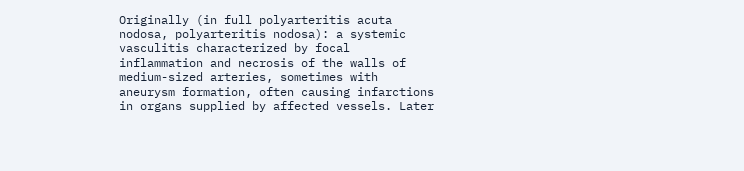Originally (in full polyarteritis acuta nodosa, polyarteritis nodosa): a systemic vasculitis characterized by focal inflammation and necrosis of the walls of medium-sized arteries, sometimes with aneurysm formation, often causing infarctions in organs supplied by affected vessels. Later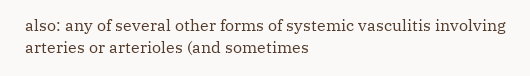also: any of several other forms of systemic vasculitis involving arteries or arterioles (and sometimes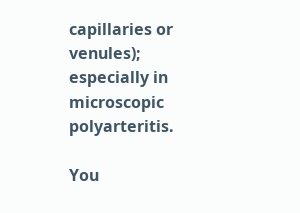capillaries or venules); especially in microscopic polyarteritis.

You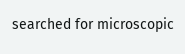searched for microscopic